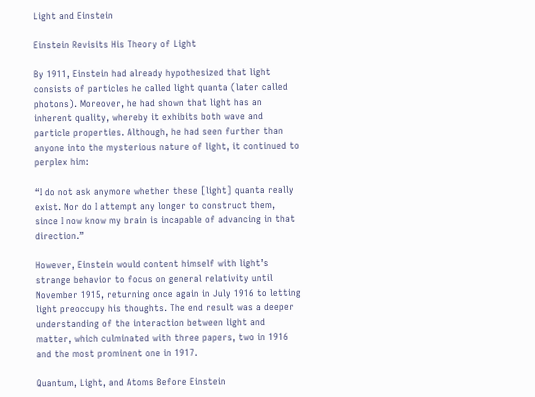Light and Einstein

Einstein Revisits His Theory of Light

By 1911, Einstein had already hypothesized that light consists of particles he called light quanta (later called photons). Moreover, he had shown that light has an inherent quality, whereby it exhibits both wave and particle properties. Although, he had seen further than anyone into the mysterious nature of light, it continued to perplex him:

“I do not ask anymore whether these [light] quanta really exist. Nor do I attempt any longer to construct them, since I now know my brain is incapable of advancing in that direction.”

However, Einstein would content himself with light’s strange behavior to focus on general relativity until November 1915, returning once again in July 1916 to letting light preoccupy his thoughts. The end result was a deeper understanding of the interaction between light and matter, which culminated with three papers, two in 1916 and the most prominent one in 1917.

Quantum, Light, and Atoms Before Einstein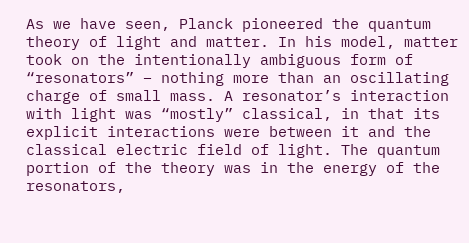As we have seen, Planck pioneered the quantum theory of light and matter. In his model, matter took on the intentionally ambiguous form of “resonators” – nothing more than an oscillating charge of small mass. A resonator’s interaction with light was “mostly” classical, in that its explicit interactions were between it and the classical electric field of light. The quantum portion of the theory was in the energy of the resonators,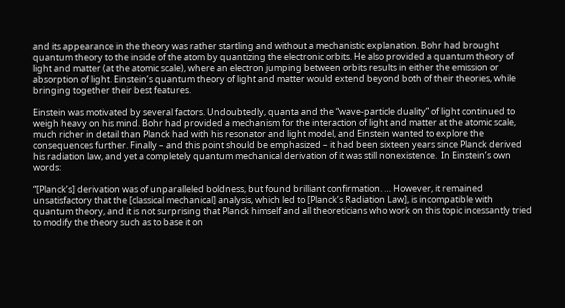and its appearance in the theory was rather startling and without a mechanistic explanation. Bohr had brought quantum theory to the inside of the atom by quantizing the electronic orbits. He also provided a quantum theory of light and matter (at the atomic scale), where an electron jumping between orbits results in either the emission or absorption of light. Einstein’s quantum theory of light and matter would extend beyond both of their theories, while bringing together their best features.

Einstein was motivated by several factors. Undoubtedly, quanta and the “wave-particle duality” of light continued to weigh heavy on his mind. Bohr had provided a mechanism for the interaction of light and matter at the atomic scale, much richer in detail than Planck had with his resonator and light model, and Einstein wanted to explore the consequences further. Finally – and this point should be emphasized – it had been sixteen years since Planck derived his radiation law, and yet a completely quantum mechanical derivation of it was still nonexistence.  In Einstein’s own words:

“[Planck’s] derivation was of unparalleled boldness, but found brilliant confirmation. … However, it remained unsatisfactory that the [classical mechanical] analysis, which led to [Planck’s Radiation Law], is incompatible with quantum theory, and it is not surprising that Planck himself and all theoreticians who work on this topic incessantly tried to modify the theory such as to base it on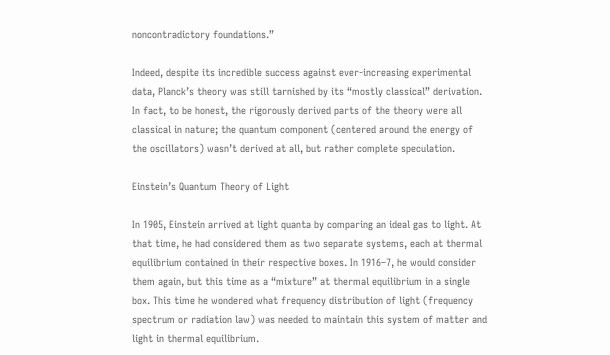noncontradictory foundations.”

Indeed, despite its incredible success against ever-increasing experimental data, Planck’s theory was still tarnished by its “mostly classical” derivation. In fact, to be honest, the rigorously derived parts of the theory were all classical in nature; the quantum component (centered around the energy of the oscillators) wasn’t derived at all, but rather complete speculation.

Einstein’s Quantum Theory of Light

In 1905, Einstein arrived at light quanta by comparing an ideal gas to light. At that time, he had considered them as two separate systems, each at thermal equilibrium contained in their respective boxes. In 1916–7, he would consider them again, but this time as a “mixture” at thermal equilibrium in a single box. This time he wondered what frequency distribution of light (frequency spectrum or radiation law) was needed to maintain this system of matter and light in thermal equilibrium.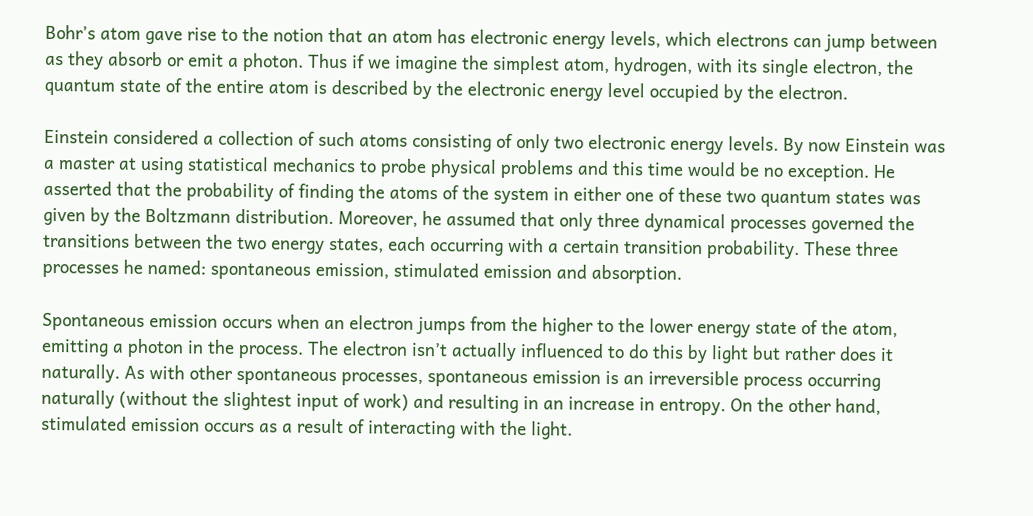Bohr’s atom gave rise to the notion that an atom has electronic energy levels, which electrons can jump between as they absorb or emit a photon. Thus if we imagine the simplest atom, hydrogen, with its single electron, the quantum state of the entire atom is described by the electronic energy level occupied by the electron.

Einstein considered a collection of such atoms consisting of only two electronic energy levels. By now Einstein was a master at using statistical mechanics to probe physical problems and this time would be no exception. He asserted that the probability of finding the atoms of the system in either one of these two quantum states was given by the Boltzmann distribution. Moreover, he assumed that only three dynamical processes governed the transitions between the two energy states, each occurring with a certain transition probability. These three processes he named: spontaneous emission, stimulated emission and absorption.

Spontaneous emission occurs when an electron jumps from the higher to the lower energy state of the atom, emitting a photon in the process. The electron isn’t actually influenced to do this by light but rather does it naturally. As with other spontaneous processes, spontaneous emission is an irreversible process occurring naturally (without the slightest input of work) and resulting in an increase in entropy. On the other hand, stimulated emission occurs as a result of interacting with the light.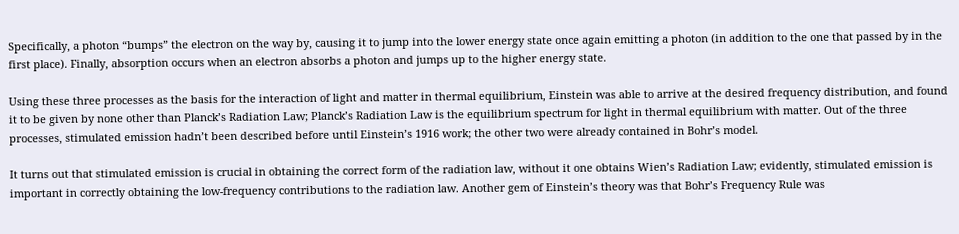Specifically, a photon “bumps” the electron on the way by, causing it to jump into the lower energy state once again emitting a photon (in addition to the one that passed by in the first place). Finally, absorption occurs when an electron absorbs a photon and jumps up to the higher energy state.

Using these three processes as the basis for the interaction of light and matter in thermal equilibrium, Einstein was able to arrive at the desired frequency distribution, and found it to be given by none other than Planck’s Radiation Law; Planck’s Radiation Law is the equilibrium spectrum for light in thermal equilibrium with matter. Out of the three processes, stimulated emission hadn’t been described before until Einstein’s 1916 work; the other two were already contained in Bohr’s model.

It turns out that stimulated emission is crucial in obtaining the correct form of the radiation law, without it one obtains Wien’s Radiation Law; evidently, stimulated emission is important in correctly obtaining the low-frequency contributions to the radiation law. Another gem of Einstein’s theory was that Bohr’s Frequency Rule was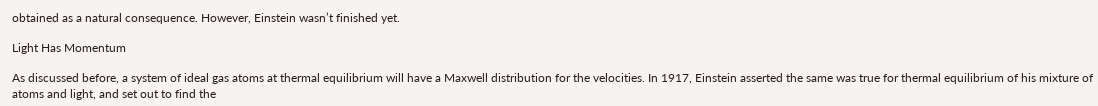obtained as a natural consequence. However, Einstein wasn’t finished yet.

Light Has Momentum

As discussed before, a system of ideal gas atoms at thermal equilibrium will have a Maxwell distribution for the velocities. In 1917, Einstein asserted the same was true for thermal equilibrium of his mixture of atoms and light, and set out to find the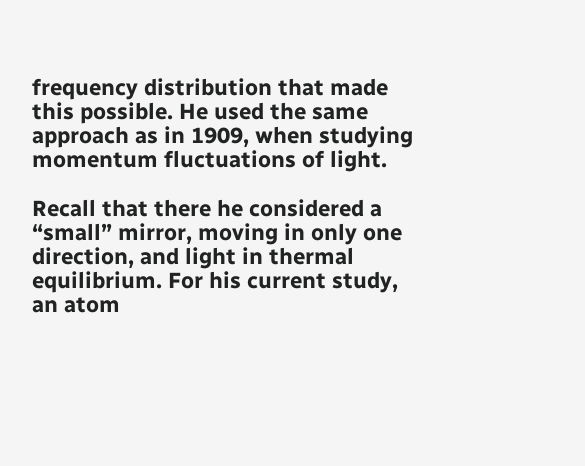frequency distribution that made this possible. He used the same approach as in 1909, when studying momentum fluctuations of light.

Recall that there he considered a “small” mirror, moving in only one direction, and light in thermal equilibrium. For his current study, an atom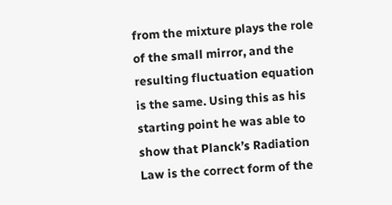from the mixture plays the role of the small mirror, and the resulting fluctuation equation is the same. Using this as his starting point he was able to show that Planck’s Radiation Law is the correct form of the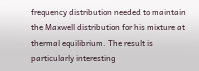frequency distribution needed to maintain the Maxwell distribution for his mixture at thermal equilibrium. The result is particularly interesting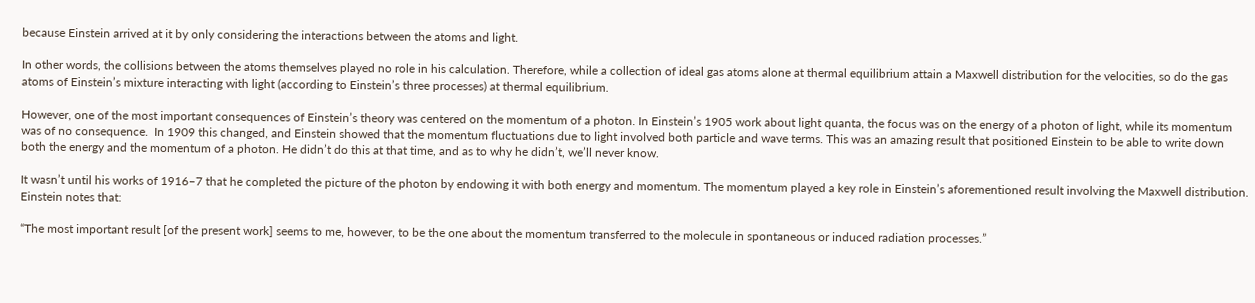because Einstein arrived at it by only considering the interactions between the atoms and light.

In other words, the collisions between the atoms themselves played no role in his calculation. Therefore, while a collection of ideal gas atoms alone at thermal equilibrium attain a Maxwell distribution for the velocities, so do the gas atoms of Einstein’s mixture interacting with light (according to Einstein’s three processes) at thermal equilibrium.

However, one of the most important consequences of Einstein’s theory was centered on the momentum of a photon. In Einstein’s 1905 work about light quanta, the focus was on the energy of a photon of light, while its momentum was of no consequence.  In 1909 this changed, and Einstein showed that the momentum fluctuations due to light involved both particle and wave terms. This was an amazing result that positioned Einstein to be able to write down both the energy and the momentum of a photon. He didn’t do this at that time, and as to why he didn’t, we’ll never know.

It wasn’t until his works of 1916–7 that he completed the picture of the photon by endowing it with both energy and momentum. The momentum played a key role in Einstein’s aforementioned result involving the Maxwell distribution. Einstein notes that:

“The most important result [of the present work] seems to me, however, to be the one about the momentum transferred to the molecule in spontaneous or induced radiation processes.”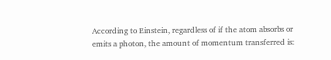According to Einstein, regardless of if the atom absorbs or emits a photon, the amount of momentum transferred is: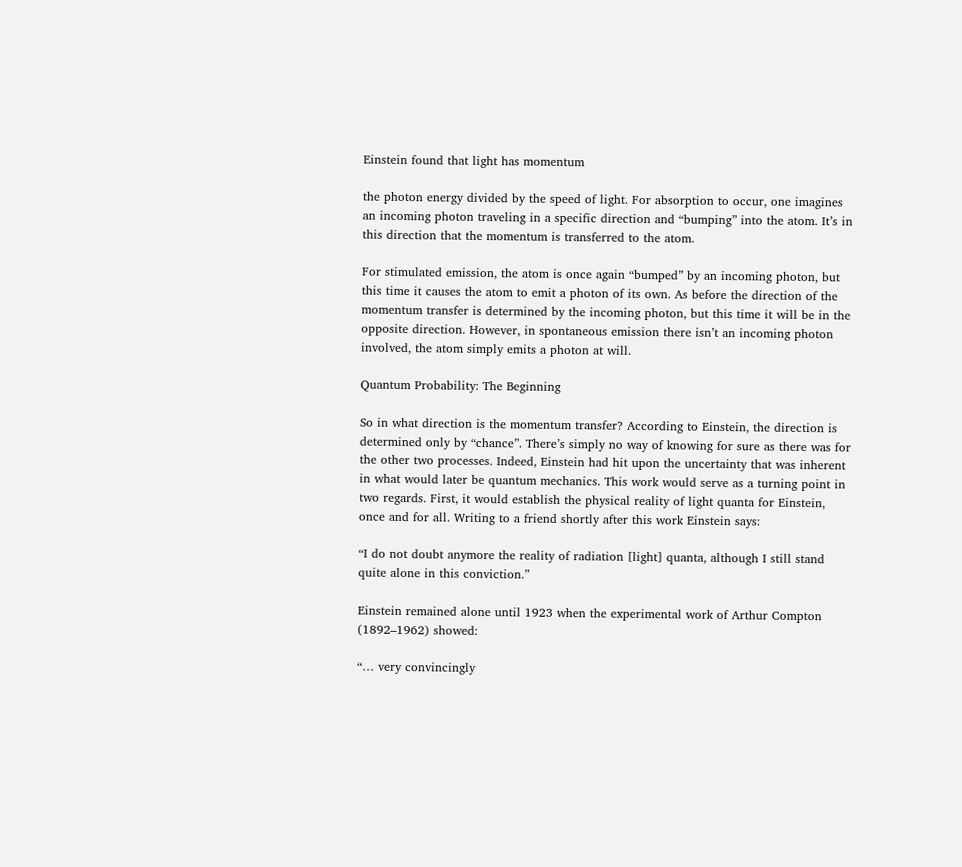Einstein found that light has momentum

the photon energy divided by the speed of light. For absorption to occur, one imagines an incoming photon traveling in a specific direction and “bumping” into the atom. It’s in this direction that the momentum is transferred to the atom.

For stimulated emission, the atom is once again “bumped” by an incoming photon, but this time it causes the atom to emit a photon of its own. As before the direction of the momentum transfer is determined by the incoming photon, but this time it will be in the opposite direction. However, in spontaneous emission there isn’t an incoming photon involved, the atom simply emits a photon at will.

Quantum Probability: The Beginning

So in what direction is the momentum transfer? According to Einstein, the direction is determined only by “chance”. There’s simply no way of knowing for sure as there was for the other two processes. Indeed, Einstein had hit upon the uncertainty that was inherent in what would later be quantum mechanics. This work would serve as a turning point in two regards. First, it would establish the physical reality of light quanta for Einstein, once and for all. Writing to a friend shortly after this work Einstein says:

“I do not doubt anymore the reality of radiation [light] quanta, although I still stand quite alone in this conviction.”

Einstein remained alone until 1923 when the experimental work of Arthur Compton (1892–1962) showed:

“… very convincingly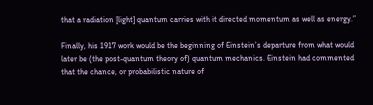that a radiation [light] quantum carries with it directed momentum as well as energy.”

Finally, his 1917 work would be the beginning of Einstein’s departure from what would later be (the post-quantum theory of) quantum mechanics. Einstein had commented that the chance, or probabilistic nature of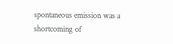spontaneous emission was a shortcoming of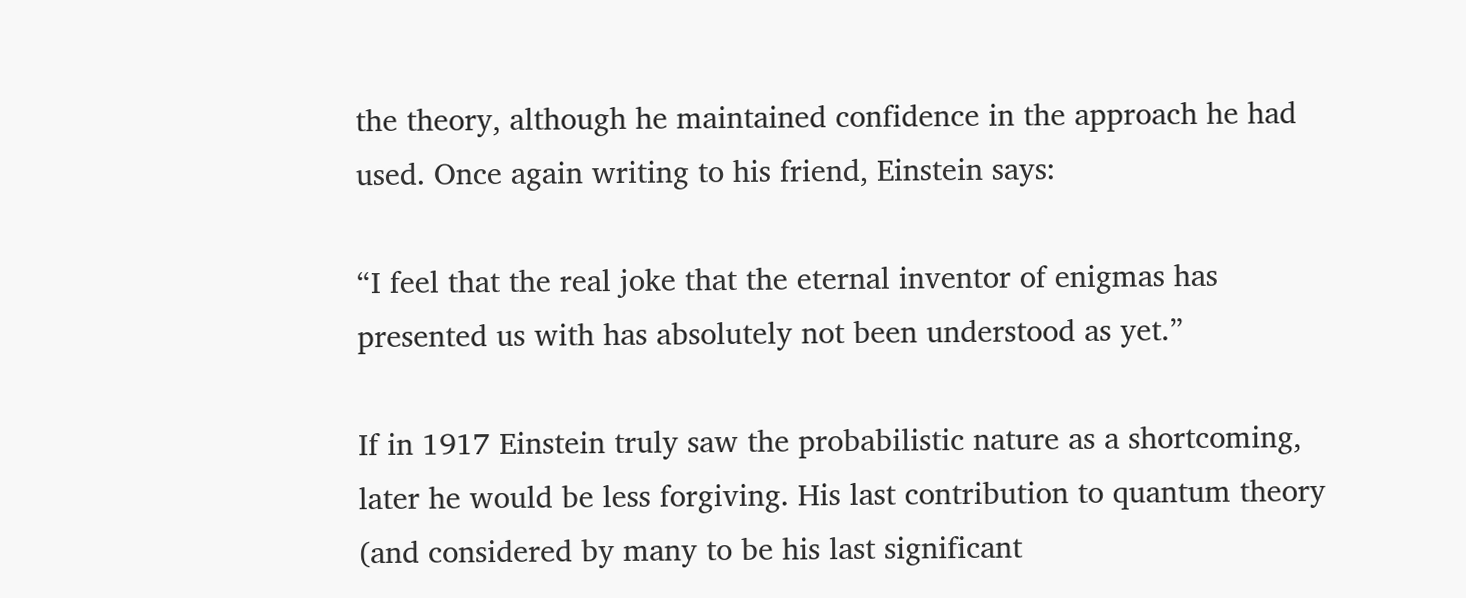the theory, although he maintained confidence in the approach he had used. Once again writing to his friend, Einstein says:

“I feel that the real joke that the eternal inventor of enigmas has presented us with has absolutely not been understood as yet.”

If in 1917 Einstein truly saw the probabilistic nature as a shortcoming, later he would be less forgiving. His last contribution to quantum theory (and considered by many to be his last significant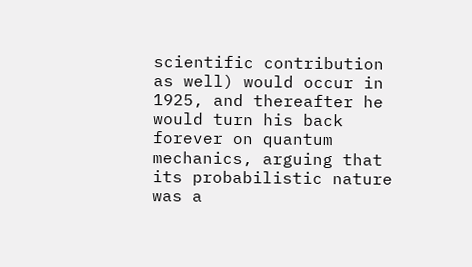scientific contribution as well) would occur in 1925, and thereafter he would turn his back forever on quantum mechanics, arguing that its probabilistic nature was a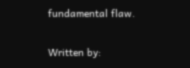fundamental flaw.

Written by: